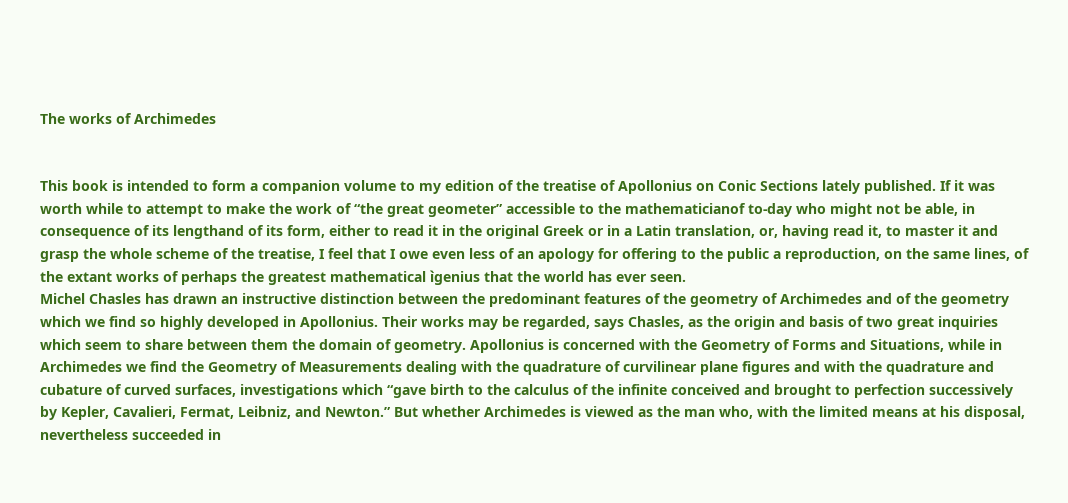The works of Archimedes


This book is intended to form a companion volume to my edition of the treatise of Apollonius on Conic Sections lately published. If it was worth while to attempt to make the work of “the great geometer” accessible to the mathematicianof to-day who might not be able, in consequence of its lengthand of its form, either to read it in the original Greek or in a Latin translation, or, having read it, to master it and grasp the whole scheme of the treatise, I feel that I owe even less of an apology for offering to the public a reproduction, on the same lines, of the extant works of perhaps the greatest mathematical ìgenius that the world has ever seen.
Michel Chasles has drawn an instructive distinction between the predominant features of the geometry of Archimedes and of the geometry which we find so highly developed in Apollonius. Their works may be regarded, says Chasles, as the origin and basis of two great inquiries which seem to share between them the domain of geometry. Apollonius is concerned with the Geometry of Forms and Situations, while in Archimedes we find the Geometry of Measurements dealing with the quadrature of curvilinear plane figures and with the quadrature and cubature of curved surfaces, investigations which “gave birth to the calculus of the infinite conceived and brought to perfection successively by Kepler, Cavalieri, Fermat, Leibniz, and Newton.” But whether Archimedes is viewed as the man who, with the limited means at his disposal, nevertheless succeeded in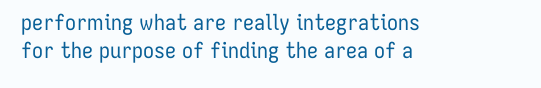performing what are really integrations for the purpose of finding the area of a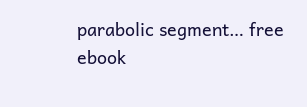parabolic segment… free ebook